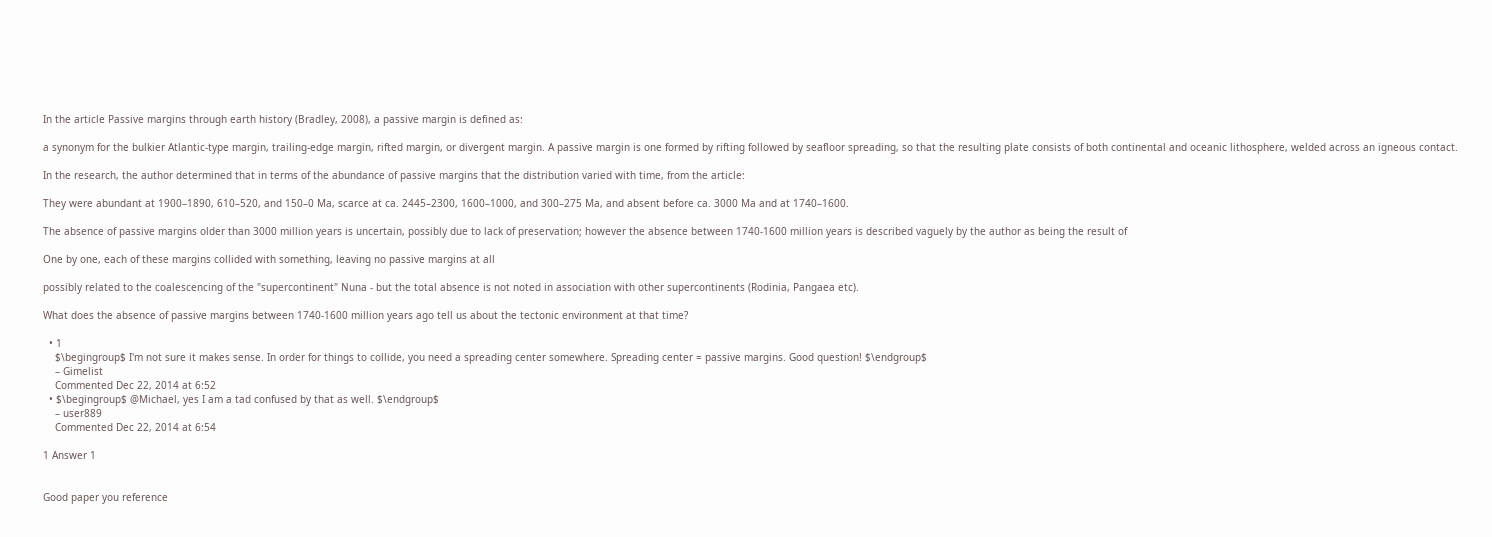In the article Passive margins through earth history (Bradley, 2008), a passive margin is defined as:

a synonym for the bulkier Atlantic-type margin, trailing-edge margin, rifted margin, or divergent margin. A passive margin is one formed by rifting followed by seafloor spreading, so that the resulting plate consists of both continental and oceanic lithosphere, welded across an igneous contact.

In the research, the author determined that in terms of the abundance of passive margins that the distribution varied with time, from the article:

They were abundant at 1900–1890, 610–520, and 150–0 Ma, scarce at ca. 2445–2300, 1600–1000, and 300–275 Ma, and absent before ca. 3000 Ma and at 1740–1600.

The absence of passive margins older than 3000 million years is uncertain, possibly due to lack of preservation; however the absence between 1740-1600 million years is described vaguely by the author as being the result of

One by one, each of these margins collided with something, leaving no passive margins at all

possibly related to the coalescencing of the "supercontinent" Nuna - but the total absence is not noted in association with other supercontinents (Rodinia, Pangaea etc).

What does the absence of passive margins between 1740-1600 million years ago tell us about the tectonic environment at that time?

  • 1
    $\begingroup$ I'm not sure it makes sense. In order for things to collide, you need a spreading center somewhere. Spreading center = passive margins. Good question! $\endgroup$
    – Gimelist
    Commented Dec 22, 2014 at 6:52
  • $\begingroup$ @Michael, yes I am a tad confused by that as well. $\endgroup$
    – user889
    Commented Dec 22, 2014 at 6:54

1 Answer 1


Good paper you reference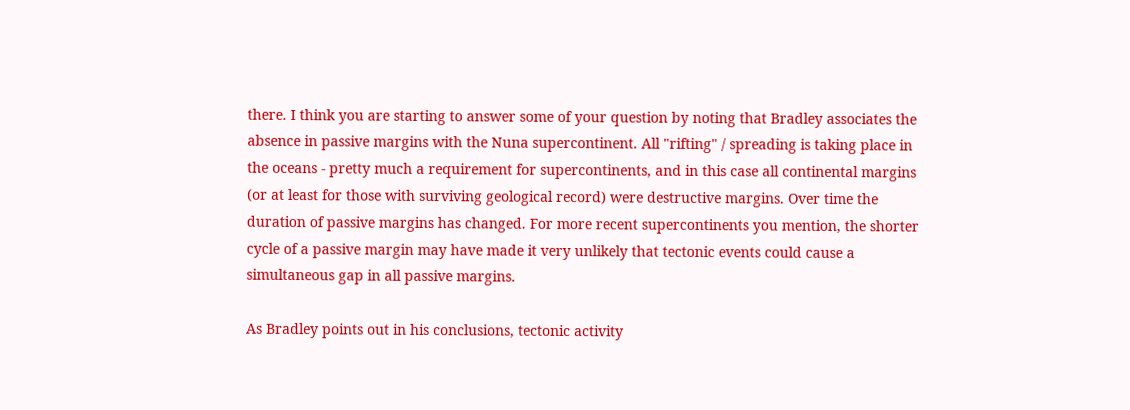there. I think you are starting to answer some of your question by noting that Bradley associates the absence in passive margins with the Nuna supercontinent. All "rifting" / spreading is taking place in the oceans - pretty much a requirement for supercontinents, and in this case all continental margins (or at least for those with surviving geological record) were destructive margins. Over time the duration of passive margins has changed. For more recent supercontinents you mention, the shorter cycle of a passive margin may have made it very unlikely that tectonic events could cause a simultaneous gap in all passive margins.

As Bradley points out in his conclusions, tectonic activity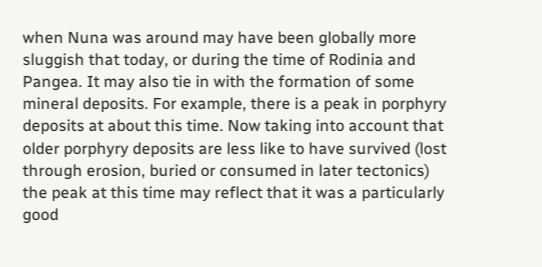when Nuna was around may have been globally more sluggish that today, or during the time of Rodinia and Pangea. It may also tie in with the formation of some mineral deposits. For example, there is a peak in porphyry deposits at about this time. Now taking into account that older porphyry deposits are less like to have survived (lost through erosion, buried or consumed in later tectonics) the peak at this time may reflect that it was a particularly good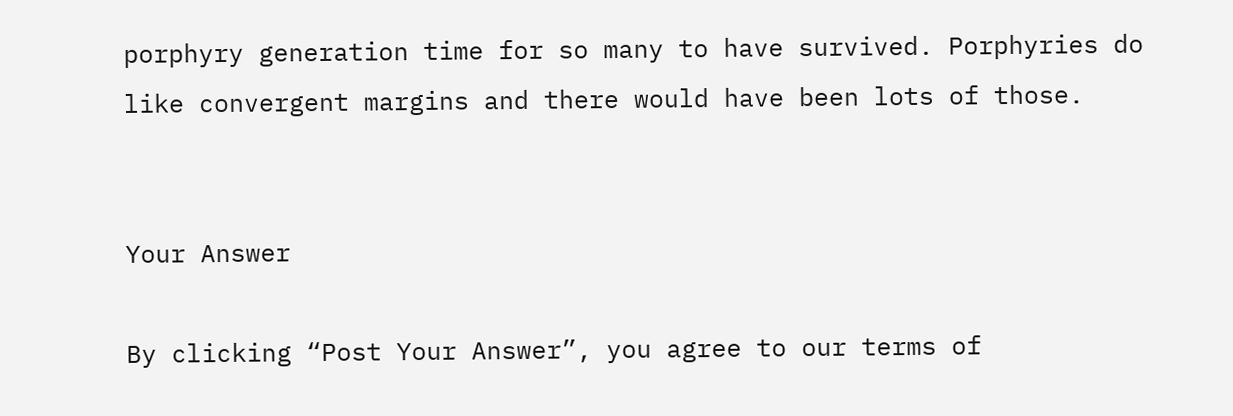porphyry generation time for so many to have survived. Porphyries do like convergent margins and there would have been lots of those.


Your Answer

By clicking “Post Your Answer”, you agree to our terms of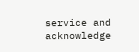service and acknowledge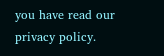you have read our privacy policy.